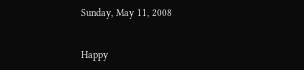Sunday, May 11, 2008


Happy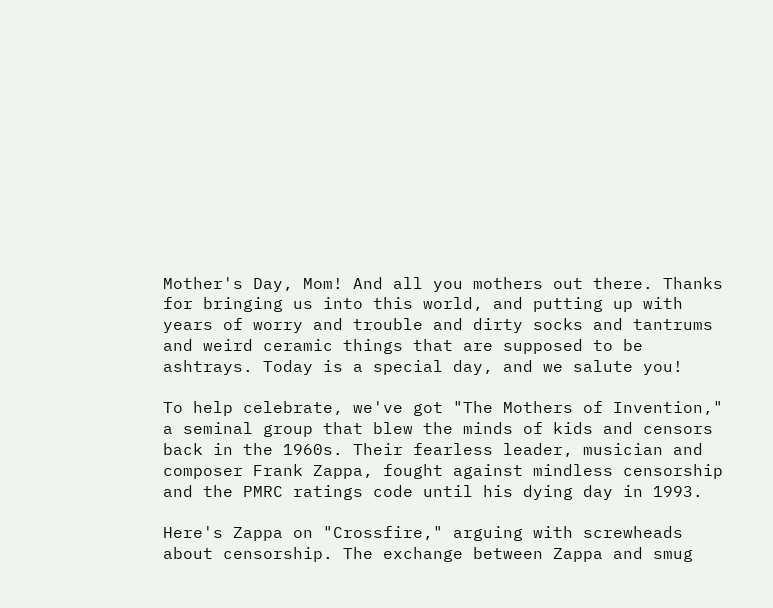Mother's Day, Mom! And all you mothers out there. Thanks for bringing us into this world, and putting up with years of worry and trouble and dirty socks and tantrums and weird ceramic things that are supposed to be ashtrays. Today is a special day, and we salute you!

To help celebrate, we've got "The Mothers of Invention," a seminal group that blew the minds of kids and censors back in the 1960s. Their fearless leader, musician and composer Frank Zappa, fought against mindless censorship and the PMRC ratings code until his dying day in 1993.

Here's Zappa on "Crossfire," arguing with screwheads about censorship. The exchange between Zappa and smug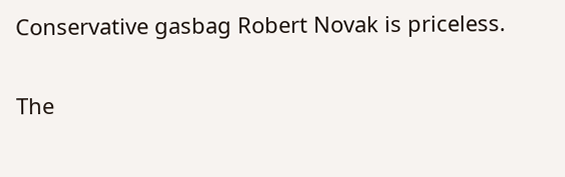Conservative gasbag Robert Novak is priceless.

The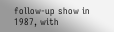follow-up show in 1987, with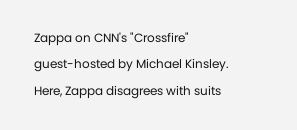Zappa on CNN's "Crossfire" guest-hosted by Michael Kinsley. Here, Zappa disagrees with suits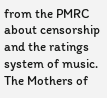from the PMRC about censorship and the ratings system of music. The Mothers of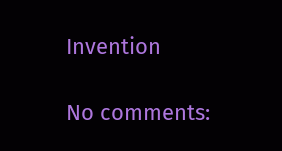Invention

No comments: